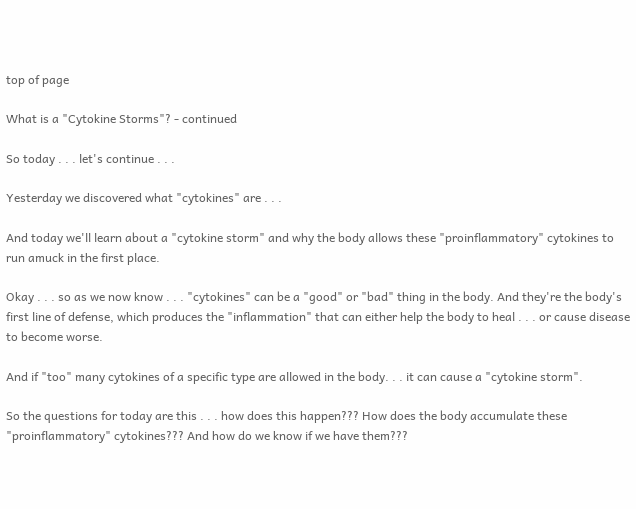top of page

What is a "Cytokine Storms"? - continued

So today . . . let's continue . . .

Yesterday we discovered what "cytokines" are . . .

And today we'll learn about a "cytokine storm" and why the body allows these "proinflammatory" cytokines to run amuck in the first place.

Okay . . . so as we now know . . . "cytokines" can be a "good" or "bad" thing in the body. And they're the body's first line of defense, which produces the "inflammation" that can either help the body to heal . . . or cause disease to become worse.

And if "too" many cytokines of a specific type are allowed in the body. . . it can cause a "cytokine storm".

So the questions for today are this . . . how does this happen??? How does the body accumulate these "proinflammatory" cytokines??? And how do we know if we have them???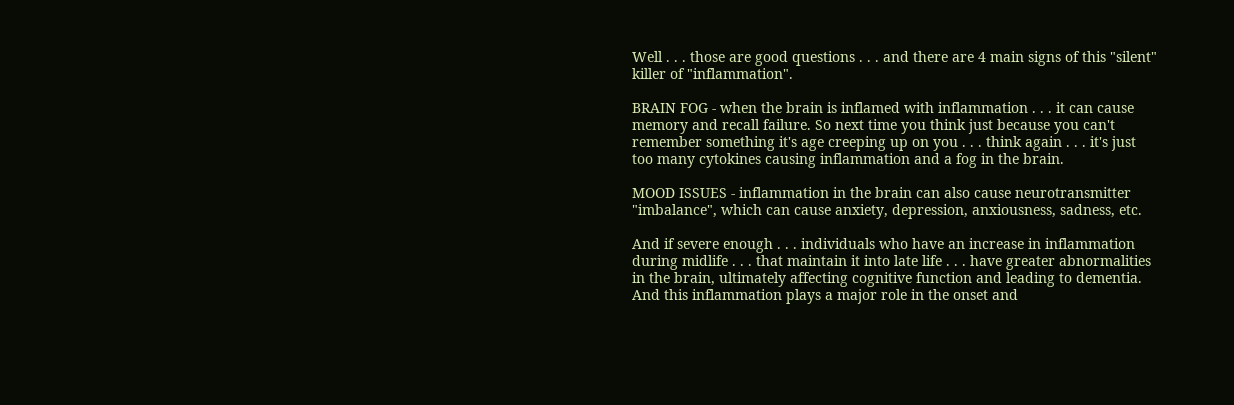Well . . . those are good questions . . . and there are 4 main signs of this "silent" killer of "inflammation".

BRAIN FOG - when the brain is inflamed with inflammation . . . it can cause memory and recall failure. So next time you think just because you can't remember something it's age creeping up on you . . . think again . . . it's just too many cytokines causing inflammation and a fog in the brain.

MOOD ISSUES - inflammation in the brain can also cause neurotransmitter "imbalance", which can cause anxiety, depression, anxiousness, sadness, etc.

And if severe enough . . . individuals who have an increase in inflammation during midlife . . . that maintain it into late life . . . have greater abnormalities in the brain, ultimately affecting cognitive function and leading to dementia. And this inflammation plays a major role in the onset and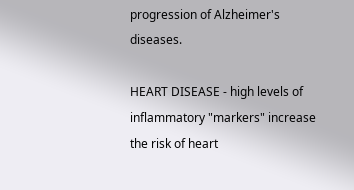progression of Alzheimer's diseases.

HEART DISEASE - high levels of inflammatory "markers" increase the risk of heart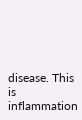disease. This is inflammation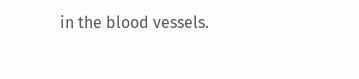in the blood vessels.